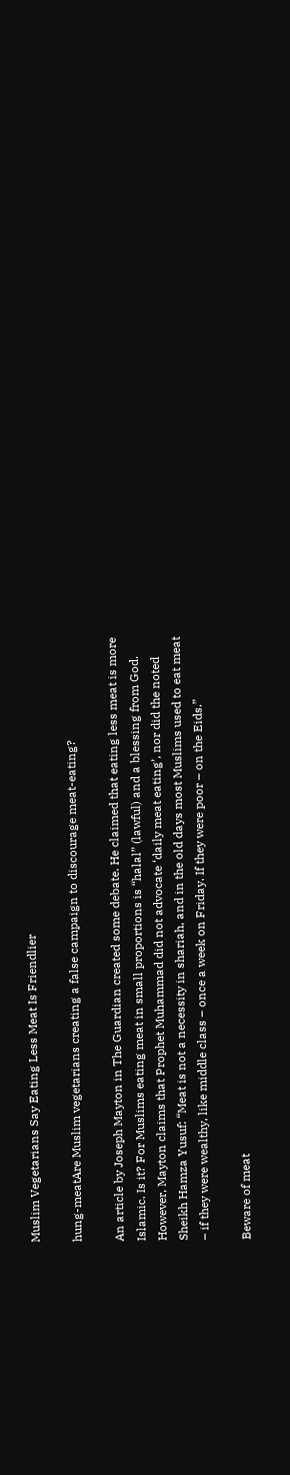Muslim Vegetarians Say Eating Less Meat Is Friendlier

hung-meatAre Muslim vegetarians creating a false campaign to discourage meat-eating?

An article by Joseph Mayton in The Guardian created some debate. He claimed that eating less meat is more Islamic. Is it? For Muslims eating meat in small proportions is “halal” (lawful) and a blessing from God. However, Mayton claims that Prophet Muhammad did not advocate ‘daily meat eating’, nor did the noted Sheikh Hamza Yusuf: “Meat is not a necessity in shariah, and in the old days most Muslims used to eat meat – if they were wealthy, like middle class – once a week on Friday. If they were poor – on the Eids.”

Beware of meat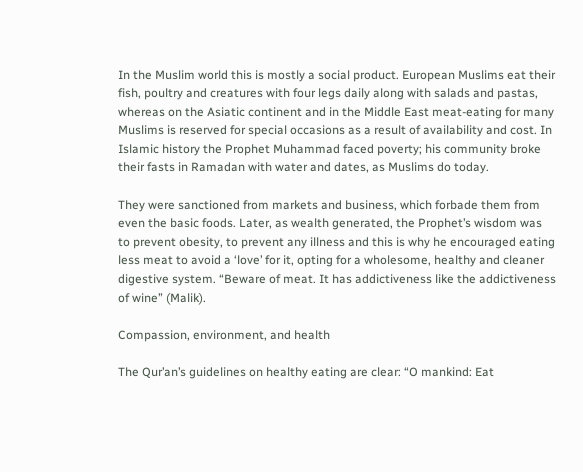In the Muslim world this is mostly a social product. European Muslims eat their fish, poultry and creatures with four legs daily along with salads and pastas, whereas on the Asiatic continent and in the Middle East meat-eating for many Muslims is reserved for special occasions as a result of availability and cost. In Islamic history the Prophet Muhammad faced poverty; his community broke their fasts in Ramadan with water and dates, as Muslims do today.

They were sanctioned from markets and business, which forbade them from even the basic foods. Later, as wealth generated, the Prophet’s wisdom was to prevent obesity, to prevent any illness and this is why he encouraged eating less meat to avoid a ‘love’ for it, opting for a wholesome, healthy and cleaner digestive system. “Beware of meat. It has addictiveness like the addictiveness of wine” (Malik).

Compassion, environment, and health

The Qur’an’s guidelines on healthy eating are clear: “O mankind: Eat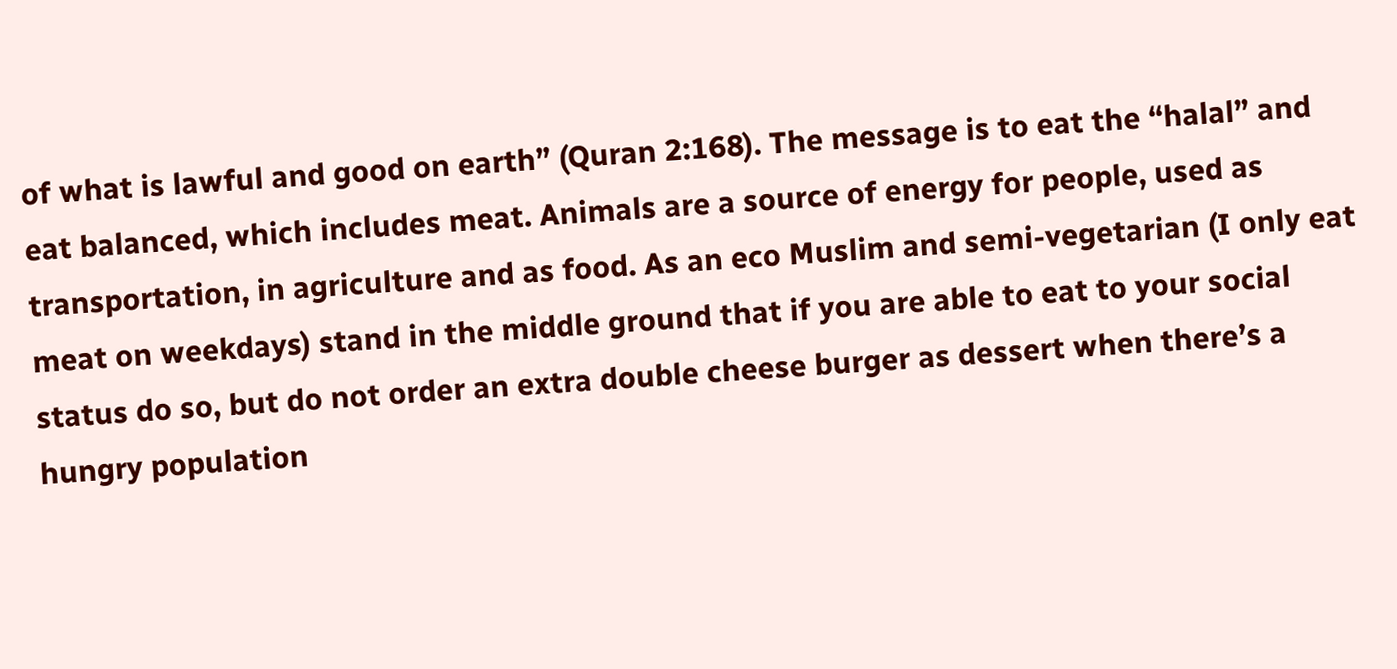of what is lawful and good on earth” (Quran 2:168). The message is to eat the “halal” and eat balanced, which includes meat. Animals are a source of energy for people, used as transportation, in agriculture and as food. As an eco Muslim and semi-vegetarian (I only eat meat on weekdays) stand in the middle ground that if you are able to eat to your social status do so, but do not order an extra double cheese burger as dessert when there’s a hungry population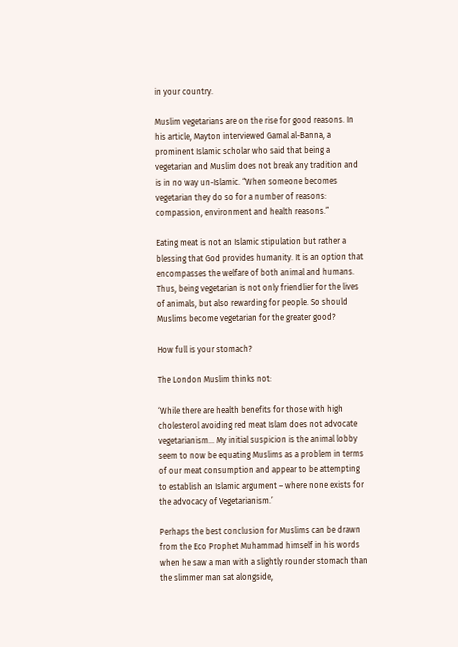in your country.

Muslim vegetarians are on the rise for good reasons. In his article, Mayton interviewed Gamal al-Banna, a prominent Islamic scholar who said that being a vegetarian and Muslim does not break any tradition and is in no way un-Islamic. “When someone becomes vegetarian they do so for a number of reasons: compassion, environment and health reasons.”

Eating meat is not an Islamic stipulation but rather a blessing that God provides humanity. It is an option that encompasses the welfare of both animal and humans. Thus, being vegetarian is not only friendlier for the lives of animals, but also rewarding for people. So should Muslims become vegetarian for the greater good?

How full is your stomach?

The London Muslim thinks not:

‘While there are health benefits for those with high cholesterol avoiding red meat Islam does not advocate vegetarianism… My initial suspicion is the animal lobby seem to now be equating Muslims as a problem in terms of our meat consumption and appear to be attempting to establish an Islamic argument – where none exists for the advocacy of Vegetarianism.’

Perhaps the best conclusion for Muslims can be drawn from the Eco Prophet Muhammad himself in his words when he saw a man with a slightly rounder stomach than the slimmer man sat alongside,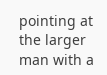pointing at the larger man with a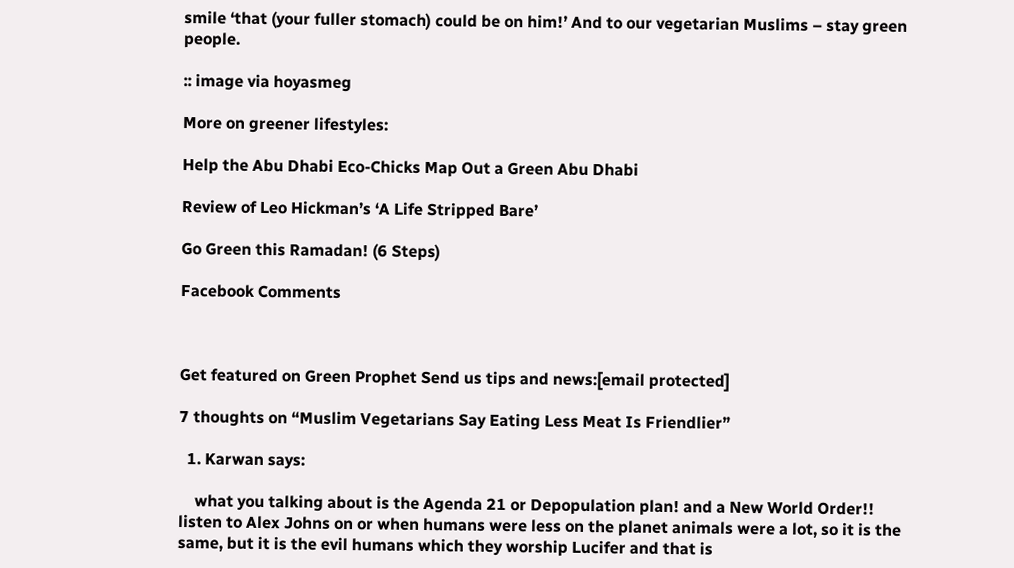smile ‘that (your fuller stomach) could be on him!’ And to our vegetarian Muslims – stay green people.

:: image via hoyasmeg

More on greener lifestyles:

Help the Abu Dhabi Eco-Chicks Map Out a Green Abu Dhabi

Review of Leo Hickman’s ‘A Life Stripped Bare’

Go Green this Ramadan! (6 Steps)

Facebook Comments



Get featured on Green Prophet Send us tips and news:[email protected]

7 thoughts on “Muslim Vegetarians Say Eating Less Meat Is Friendlier”

  1. Karwan says:

    what you talking about is the Agenda 21 or Depopulation plan! and a New World Order!! listen to Alex Johns on or when humans were less on the planet animals were a lot, so it is the same, but it is the evil humans which they worship Lucifer and that is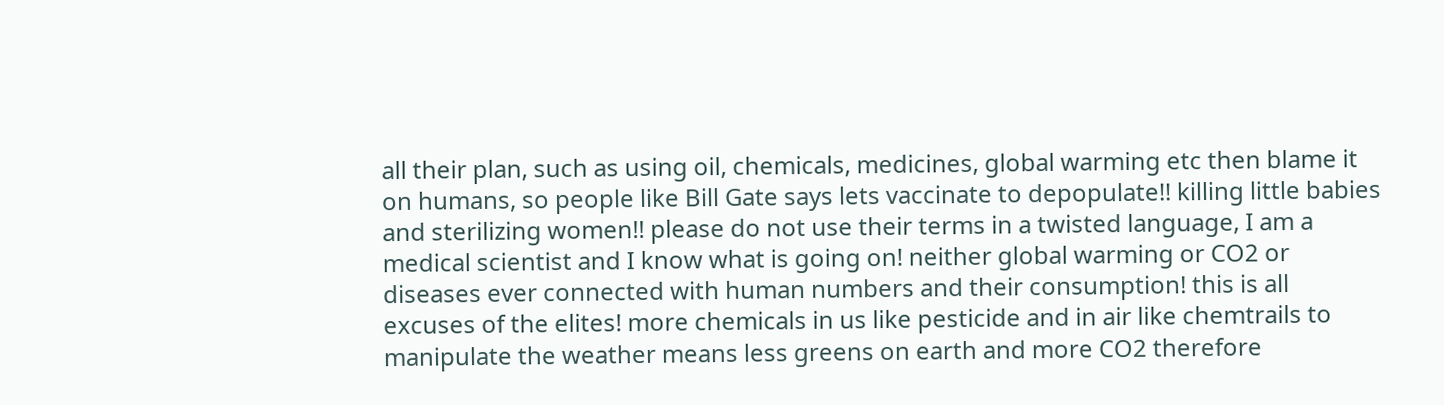all their plan, such as using oil, chemicals, medicines, global warming etc then blame it on humans, so people like Bill Gate says lets vaccinate to depopulate!! killing little babies and sterilizing women!! please do not use their terms in a twisted language, I am a medical scientist and I know what is going on! neither global warming or CO2 or diseases ever connected with human numbers and their consumption! this is all excuses of the elites! more chemicals in us like pesticide and in air like chemtrails to manipulate the weather means less greens on earth and more CO2 therefore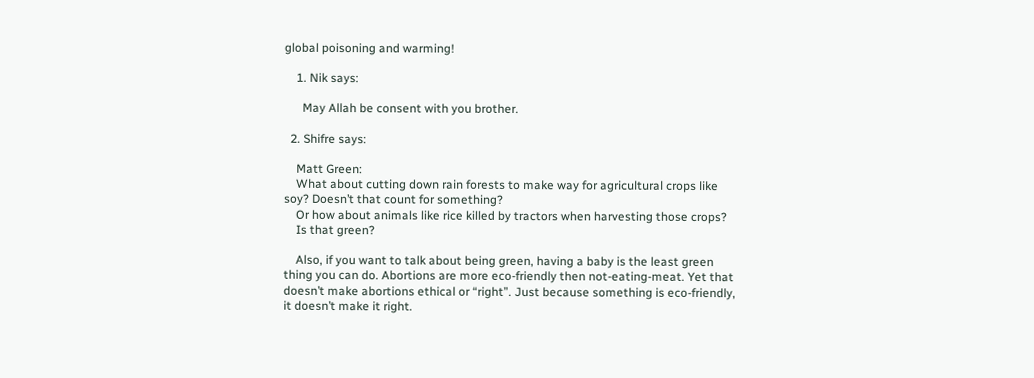global poisoning and warming!

    1. Nik says:

      May Allah be consent with you brother.

  2. Shifre says:

    Matt Green:
    What about cutting down rain forests to make way for agricultural crops like soy? Doesn’t that count for something?
    Or how about animals like rice killed by tractors when harvesting those crops?
    Is that green?

    Also, if you want to talk about being green, having a baby is the least green thing you can do. Abortions are more eco-friendly then not-eating-meat. Yet that doesn’t make abortions ethical or “right”. Just because something is eco-friendly, it doesn’t make it right.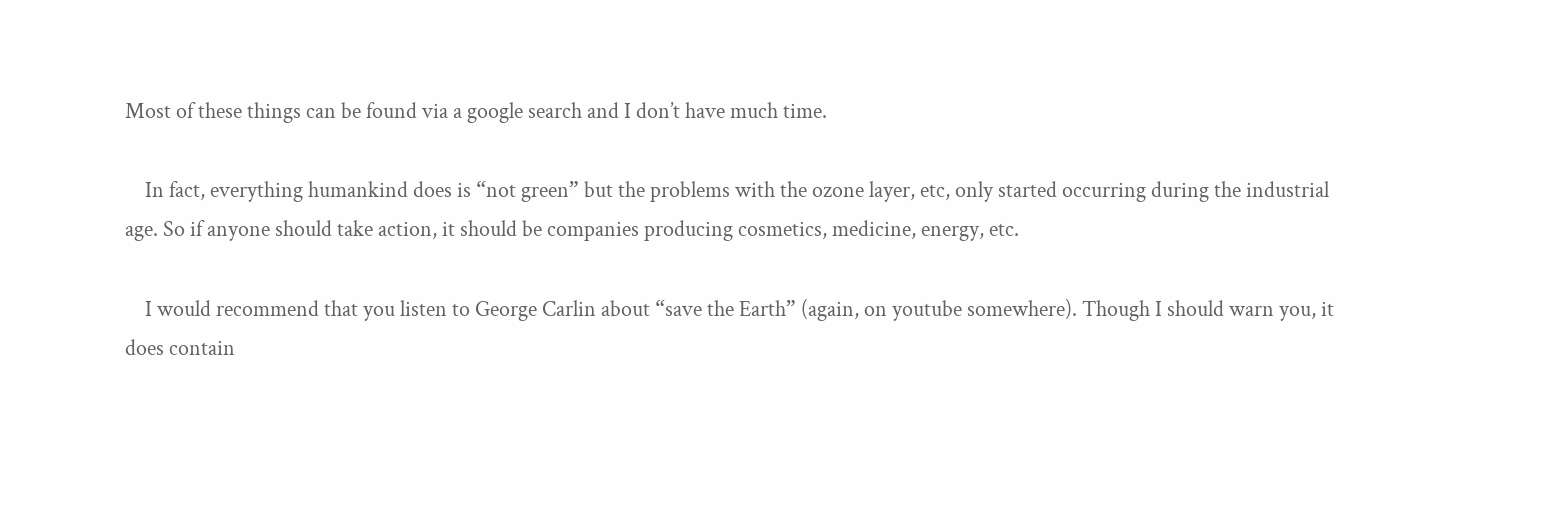Most of these things can be found via a google search and I don’t have much time.

    In fact, everything humankind does is “not green” but the problems with the ozone layer, etc, only started occurring during the industrial age. So if anyone should take action, it should be companies producing cosmetics, medicine, energy, etc.

    I would recommend that you listen to George Carlin about “save the Earth” (again, on youtube somewhere). Though I should warn you, it does contain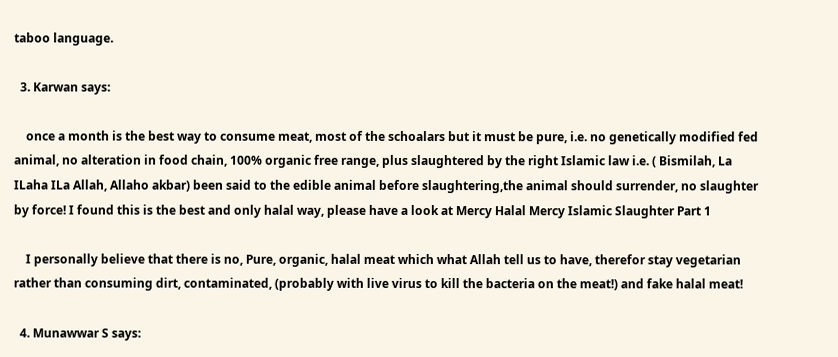taboo language.

  3. Karwan says:

    once a month is the best way to consume meat, most of the schoalars but it must be pure, i.e. no genetically modified fed animal, no alteration in food chain, 100% organic free range, plus slaughtered by the right Islamic law i.e. ( Bismilah, La ILaha ILa Allah, Allaho akbar) been said to the edible animal before slaughtering,the animal should surrender, no slaughter by force! I found this is the best and only halal way, please have a look at Mercy Halal Mercy Islamic Slaughter Part 1

    I personally believe that there is no, Pure, organic, halal meat which what Allah tell us to have, therefor stay vegetarian rather than consuming dirt, contaminated, (probably with live virus to kill the bacteria on the meat!) and fake halal meat!

  4. Munawwar S says: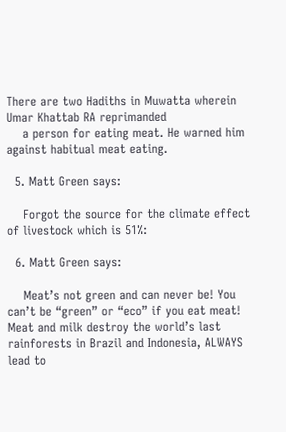There are two Hadiths in Muwatta wherein Umar Khattab RA reprimanded
    a person for eating meat. He warned him against habitual meat eating.

  5. Matt Green says:

    Forgot the source for the climate effect of livestock which is 51%:

  6. Matt Green says:

    Meat’s not green and can never be! You can’t be “green” or “eco” if you eat meat! Meat and milk destroy the world’s last rainforests in Brazil and Indonesia, ALWAYS lead to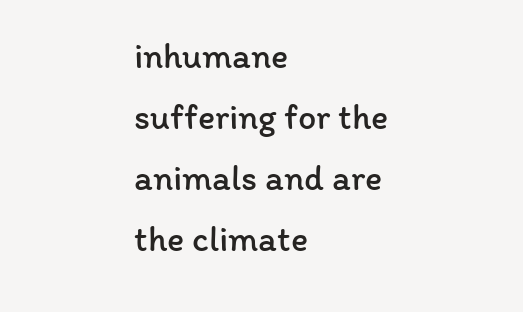inhumane suffering for the animals and are the climate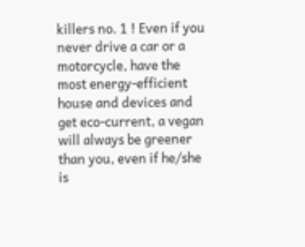killers no. 1 ! Even if you never drive a car or a motorcycle, have the most energy-efficient house and devices and get eco-current, a vegan will always be greener than you, even if he/she is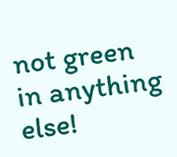not green in anything else!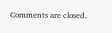Comments are closed.